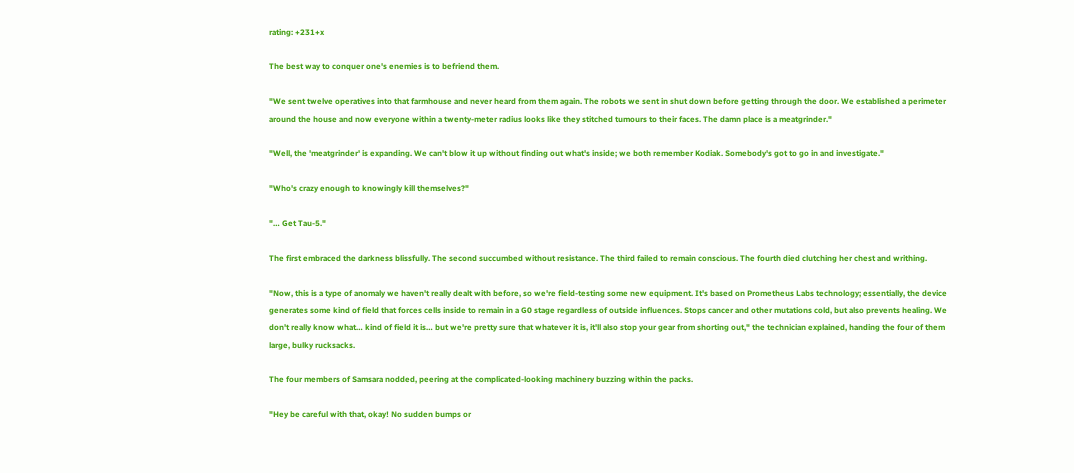rating: +231+x

The best way to conquer one's enemies is to befriend them.

"We sent twelve operatives into that farmhouse and never heard from them again. The robots we sent in shut down before getting through the door. We established a perimeter around the house and now everyone within a twenty-meter radius looks like they stitched tumours to their faces. The damn place is a meatgrinder."

"Well, the 'meatgrinder' is expanding. We can't blow it up without finding out what's inside; we both remember Kodiak. Somebody's got to go in and investigate."

"Who's crazy enough to knowingly kill themselves?"

"… Get Tau-5."

The first embraced the darkness blissfully. The second succumbed without resistance. The third failed to remain conscious. The fourth died clutching her chest and writhing.

"Now, this is a type of anomaly we haven't really dealt with before, so we're field-testing some new equipment. It's based on Prometheus Labs technology; essentially, the device generates some kind of field that forces cells inside to remain in a G0 stage regardless of outside influences. Stops cancer and other mutations cold, but also prevents healing. We don't really know what… kind of field it is… but we're pretty sure that whatever it is, it'll also stop your gear from shorting out," the technician explained, handing the four of them large, bulky rucksacks.

The four members of Samsara nodded, peering at the complicated-looking machinery buzzing within the packs.

"Hey be careful with that, okay! No sudden bumps or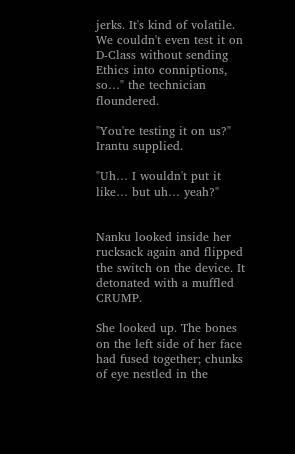jerks. It's kind of volatile. We couldn't even test it on D-Class without sending Ethics into conniptions, so…" the technician floundered.

"You're testing it on us?" Irantu supplied.

"Uh… I wouldn't put it like… but uh… yeah?"


Nanku looked inside her rucksack again and flipped the switch on the device. It detonated with a muffled CRUMP.

She looked up. The bones on the left side of her face had fused together; chunks of eye nestled in the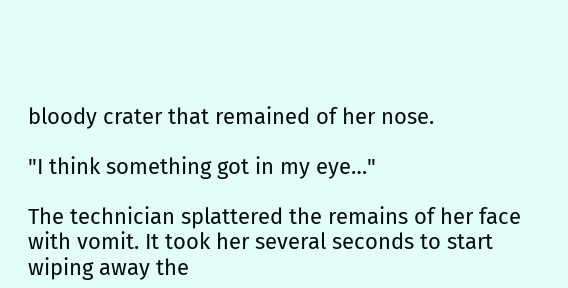bloody crater that remained of her nose.

"I think something got in my eye…"

The technician splattered the remains of her face with vomit. It took her several seconds to start wiping away the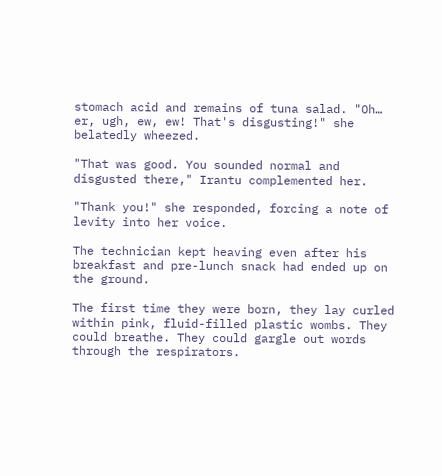stomach acid and remains of tuna salad. "Oh… er, ugh, ew, ew! That's disgusting!" she belatedly wheezed.

"That was good. You sounded normal and disgusted there," Irantu complemented her.

"Thank you!" she responded, forcing a note of levity into her voice.

The technician kept heaving even after his breakfast and pre-lunch snack had ended up on the ground.

The first time they were born, they lay curled within pink, fluid-filled plastic wombs. They could breathe. They could gargle out words through the respirators.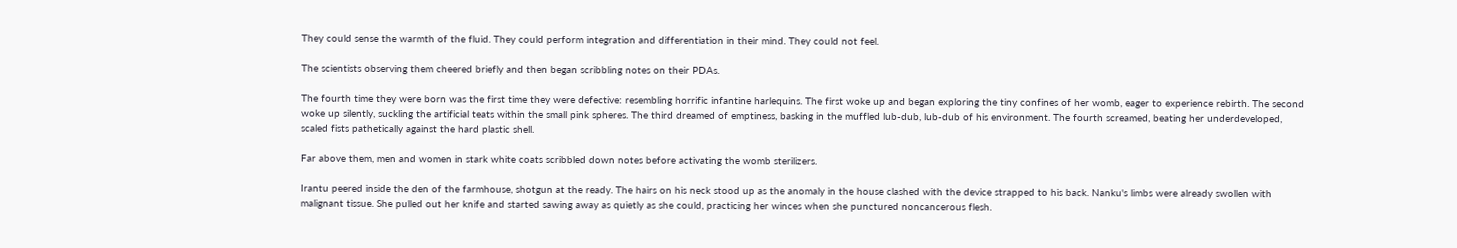They could sense the warmth of the fluid. They could perform integration and differentiation in their mind. They could not feel.

The scientists observing them cheered briefly and then began scribbling notes on their PDAs.

The fourth time they were born was the first time they were defective: resembling horrific infantine harlequins. The first woke up and began exploring the tiny confines of her womb, eager to experience rebirth. The second woke up silently, suckling the artificial teats within the small pink spheres. The third dreamed of emptiness, basking in the muffled lub-dub, lub-dub of his environment. The fourth screamed, beating her underdeveloped, scaled fists pathetically against the hard plastic shell.

Far above them, men and women in stark white coats scribbled down notes before activating the womb sterilizers.

Irantu peered inside the den of the farmhouse, shotgun at the ready. The hairs on his neck stood up as the anomaly in the house clashed with the device strapped to his back. Nanku's limbs were already swollen with malignant tissue. She pulled out her knife and started sawing away as quietly as she could, practicing her winces when she punctured noncancerous flesh.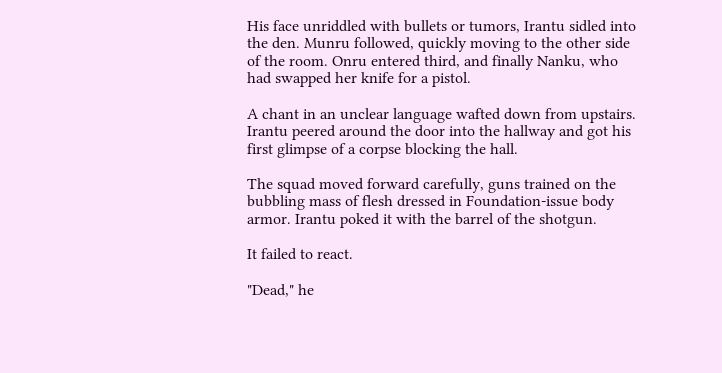His face unriddled with bullets or tumors, Irantu sidled into the den. Munru followed, quickly moving to the other side of the room. Onru entered third, and finally Nanku, who had swapped her knife for a pistol.

A chant in an unclear language wafted down from upstairs. Irantu peered around the door into the hallway and got his first glimpse of a corpse blocking the hall.

The squad moved forward carefully, guns trained on the bubbling mass of flesh dressed in Foundation-issue body armor. Irantu poked it with the barrel of the shotgun.

It failed to react.

"Dead," he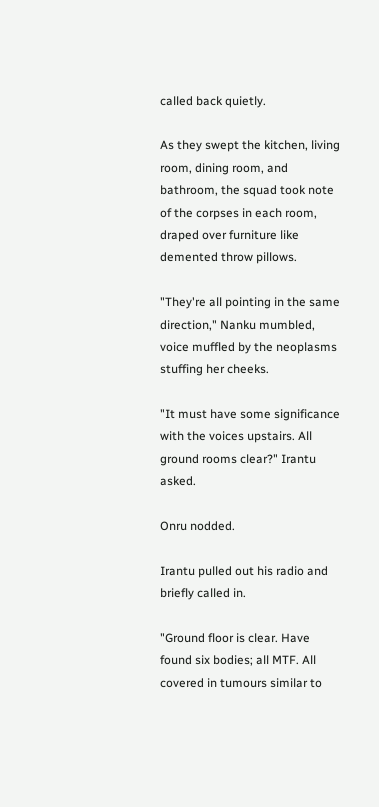called back quietly.

As they swept the kitchen, living room, dining room, and bathroom, the squad took note of the corpses in each room, draped over furniture like demented throw pillows.

"They're all pointing in the same direction," Nanku mumbled, voice muffled by the neoplasms stuffing her cheeks.

"It must have some significance with the voices upstairs. All ground rooms clear?" Irantu asked.

Onru nodded.

Irantu pulled out his radio and briefly called in.

"Ground floor is clear. Have found six bodies; all MTF. All covered in tumours similar to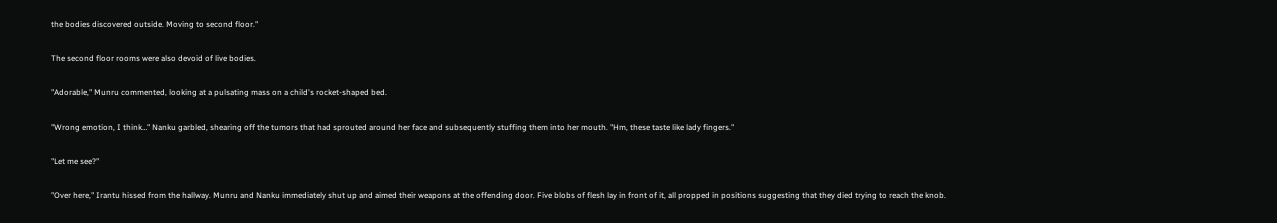the bodies discovered outside. Moving to second floor."

The second floor rooms were also devoid of live bodies.

"Adorable," Munru commented, looking at a pulsating mass on a child's rocket-shaped bed.

"Wrong emotion, I think…" Nanku garbled, shearing off the tumors that had sprouted around her face and subsequently stuffing them into her mouth. "Hm, these taste like lady fingers."

"Let me see?"

"Over here," Irantu hissed from the hallway. Munru and Nanku immediately shut up and aimed their weapons at the offending door. Five blobs of flesh lay in front of it, all propped in positions suggesting that they died trying to reach the knob.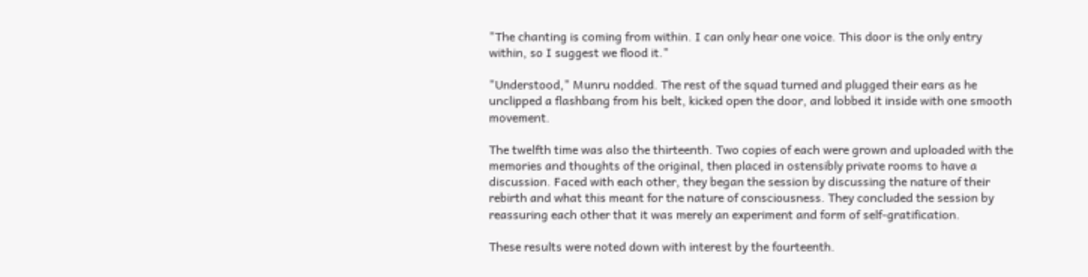"The chanting is coming from within. I can only hear one voice. This door is the only entry within, so I suggest we flood it."

"Understood," Munru nodded. The rest of the squad turned and plugged their ears as he unclipped a flashbang from his belt, kicked open the door, and lobbed it inside with one smooth movement.

The twelfth time was also the thirteenth. Two copies of each were grown and uploaded with the memories and thoughts of the original, then placed in ostensibly private rooms to have a discussion. Faced with each other, they began the session by discussing the nature of their rebirth and what this meant for the nature of consciousness. They concluded the session by reassuring each other that it was merely an experiment and form of self-gratification.

These results were noted down with interest by the fourteenth.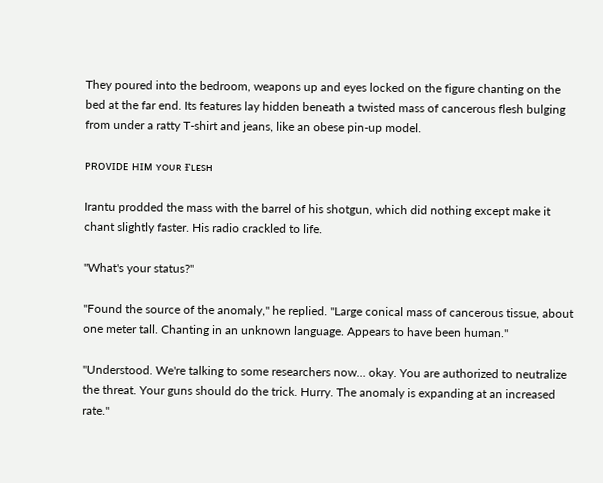They poured into the bedroom, weapons up and eyes locked on the figure chanting on the bed at the far end. Its features lay hidden beneath a twisted mass of cancerous flesh bulging from under a ratty T-shirt and jeans, like an obese pin-up model.

ᴘʀᴏᴠɪᴅᴇ ʜɪᴍ ʏᴏᴜʀ ғʟᴇsʜ

Irantu prodded the mass with the barrel of his shotgun, which did nothing except make it chant slightly faster. His radio crackled to life.

"What's your status?"

"Found the source of the anomaly," he replied. "Large conical mass of cancerous tissue, about one meter tall. Chanting in an unknown language. Appears to have been human."

"Understood. We're talking to some researchers now… okay. You are authorized to neutralize the threat. Your guns should do the trick. Hurry. The anomaly is expanding at an increased rate."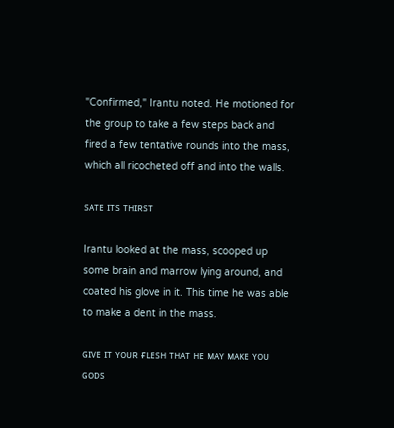"Confirmed," Irantu noted. He motioned for the group to take a few steps back and fired a few tentative rounds into the mass, which all ricocheted off and into the walls.

sᴀᴛᴇ ɪᴛs ᴛʜɪʀsᴛ

Irantu looked at the mass, scooped up some brain and marrow lying around, and coated his glove in it. This time he was able to make a dent in the mass.

ɢɪᴠᴇ ɪᴛ ʏᴏᴜʀ ғʟᴇsʜ ᴛʜᴀᴛ ʜᴇ ᴍᴀʏ ᴍᴀᴋᴇ ʏᴏᴜ ɢᴏᴅs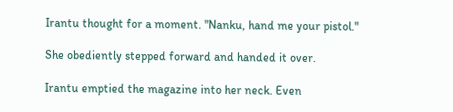Irantu thought for a moment. "Nanku, hand me your pistol."

She obediently stepped forward and handed it over.

Irantu emptied the magazine into her neck. Even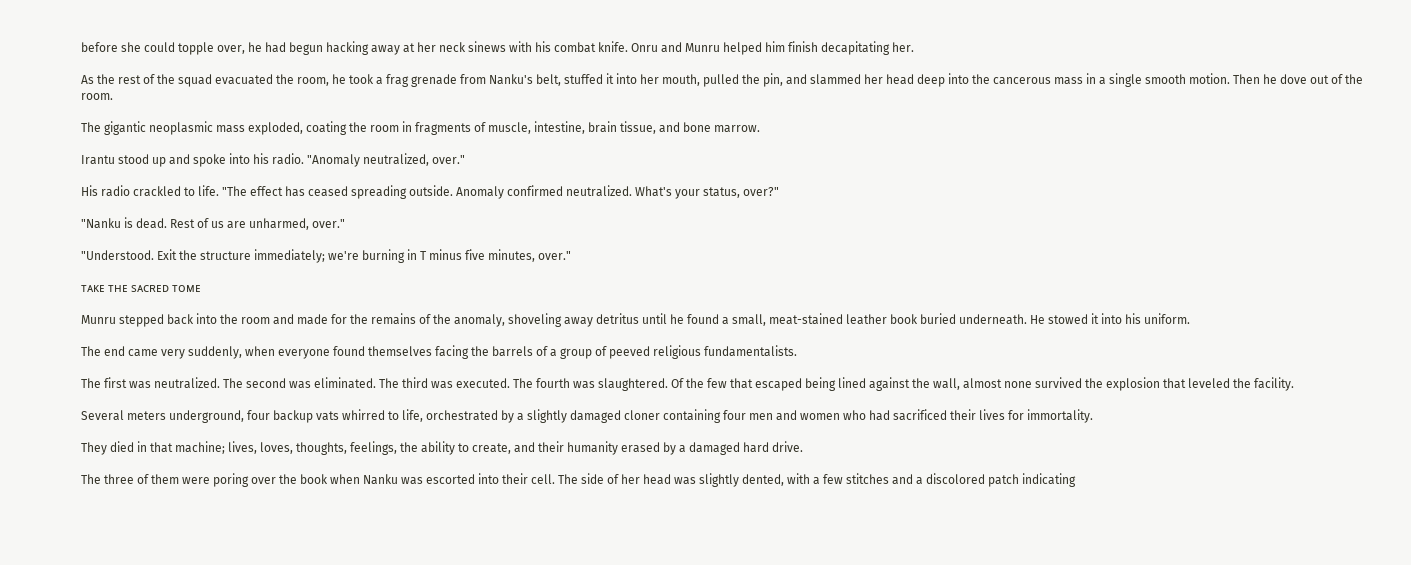before she could topple over, he had begun hacking away at her neck sinews with his combat knife. Onru and Munru helped him finish decapitating her.

As the rest of the squad evacuated the room, he took a frag grenade from Nanku's belt, stuffed it into her mouth, pulled the pin, and slammed her head deep into the cancerous mass in a single smooth motion. Then he dove out of the room.

The gigantic neoplasmic mass exploded, coating the room in fragments of muscle, intestine, brain tissue, and bone marrow.

Irantu stood up and spoke into his radio. "Anomaly neutralized, over."

His radio crackled to life. "The effect has ceased spreading outside. Anomaly confirmed neutralized. What's your status, over?"

"Nanku is dead. Rest of us are unharmed, over."

"Understood. Exit the structure immediately; we're burning in T minus five minutes, over."

ᴛᴀᴋᴇ ᴛʜᴇ sᴀᴄʀᴇᴅ ᴛᴏᴍᴇ

Munru stepped back into the room and made for the remains of the anomaly, shoveling away detritus until he found a small, meat-stained leather book buried underneath. He stowed it into his uniform.

The end came very suddenly, when everyone found themselves facing the barrels of a group of peeved religious fundamentalists.

The first was neutralized. The second was eliminated. The third was executed. The fourth was slaughtered. Of the few that escaped being lined against the wall, almost none survived the explosion that leveled the facility.

Several meters underground, four backup vats whirred to life, orchestrated by a slightly damaged cloner containing four men and women who had sacrificed their lives for immortality.

They died in that machine; lives, loves, thoughts, feelings, the ability to create, and their humanity erased by a damaged hard drive.

The three of them were poring over the book when Nanku was escorted into their cell. The side of her head was slightly dented, with a few stitches and a discolored patch indicating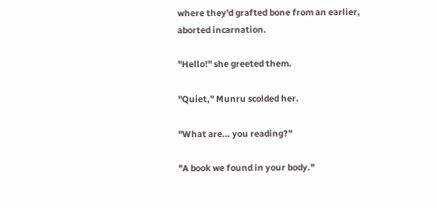where they'd grafted bone from an earlier, aborted incarnation.

"Hello!" she greeted them.

"Quiet," Munru scolded her.

"What are… you reading?"

"A book we found in your body."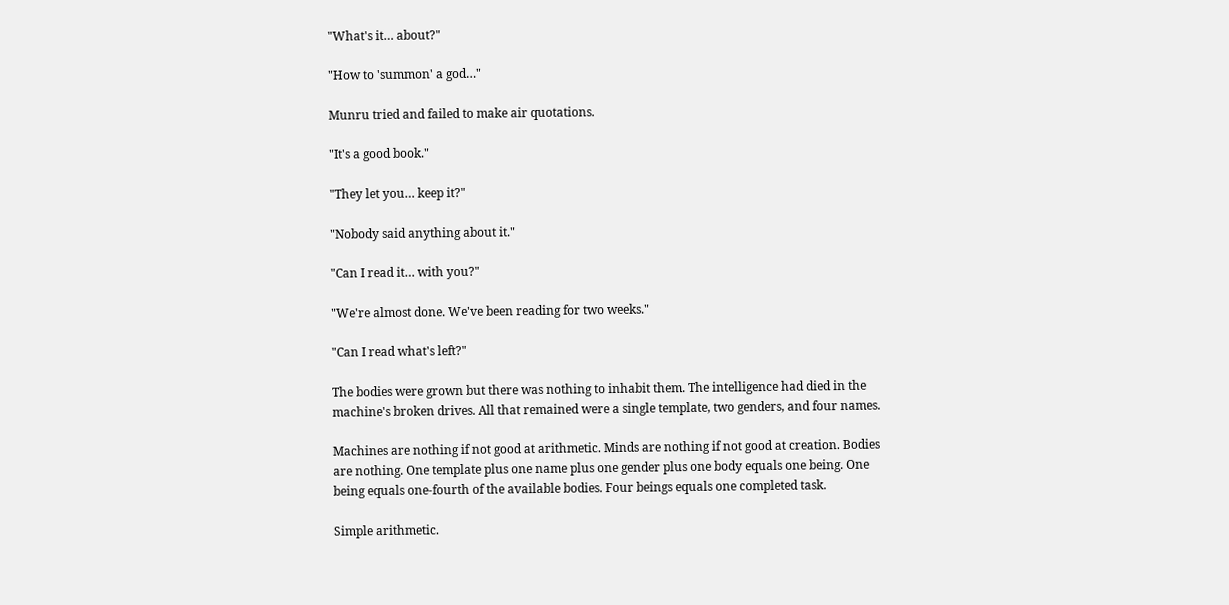"What's it… about?"

"How to 'summon' a god…"

Munru tried and failed to make air quotations.

"It's a good book."

"They let you… keep it?"

"Nobody said anything about it."

"Can I read it… with you?"

"We're almost done. We've been reading for two weeks."

"Can I read what's left?"

The bodies were grown but there was nothing to inhabit them. The intelligence had died in the machine's broken drives. All that remained were a single template, two genders, and four names.

Machines are nothing if not good at arithmetic. Minds are nothing if not good at creation. Bodies are nothing. One template plus one name plus one gender plus one body equals one being. One being equals one-fourth of the available bodies. Four beings equals one completed task.

Simple arithmetic.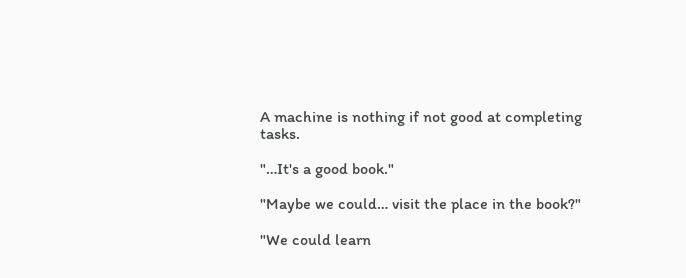A machine is nothing if not good at completing tasks.

"…It's a good book."

"Maybe we could… visit the place in the book?"

"We could learn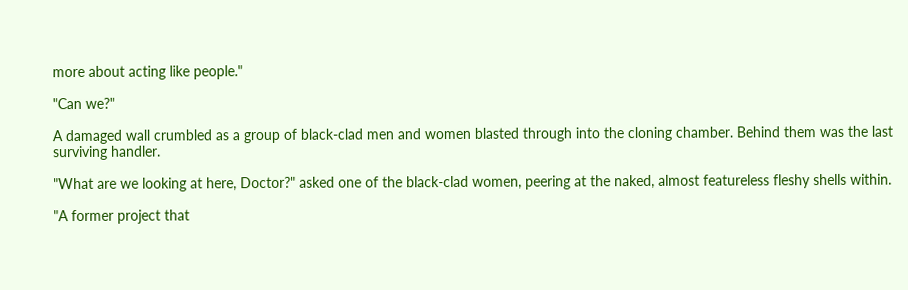more about acting like people."

"Can we?"

A damaged wall crumbled as a group of black-clad men and women blasted through into the cloning chamber. Behind them was the last surviving handler.

"What are we looking at here, Doctor?" asked one of the black-clad women, peering at the naked, almost featureless fleshy shells within.

"A former project that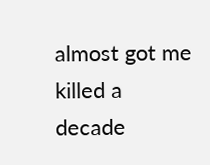almost got me killed a decade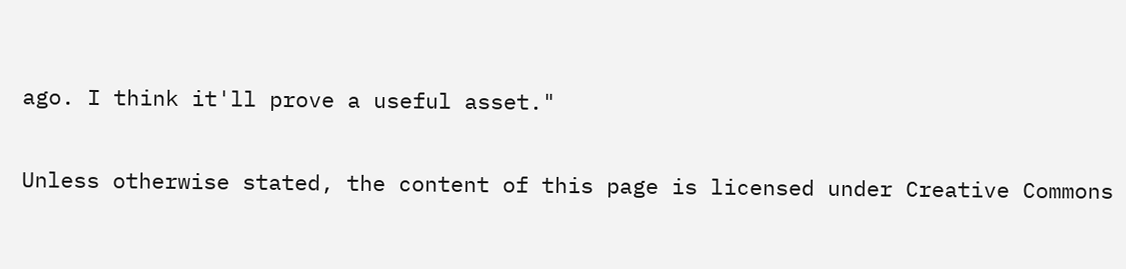ago. I think it'll prove a useful asset."

Unless otherwise stated, the content of this page is licensed under Creative Commons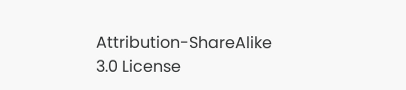Attribution-ShareAlike 3.0 License